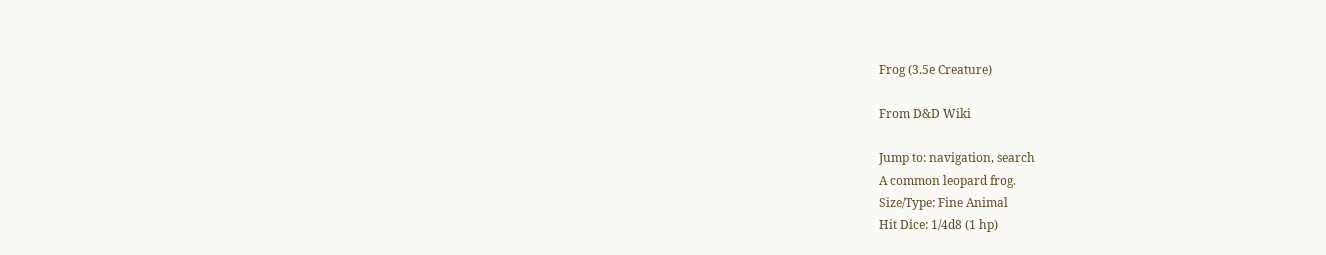Frog (3.5e Creature)

From D&D Wiki

Jump to: navigation, search
A common leopard frog.
Size/Type: Fine Animal
Hit Dice: 1/4d8 (1 hp)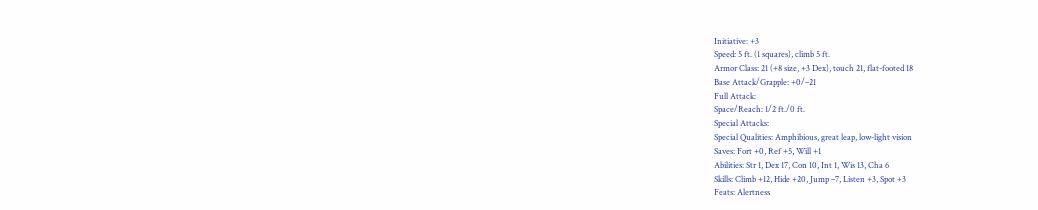Initiative: +3
Speed: 5 ft. (1 squares), climb 5 ft.
Armor Class: 21 (+8 size, +3 Dex), touch 21, flat-footed 18
Base Attack/Grapple: +0/–21
Full Attack:
Space/Reach: 1/2 ft./0 ft.
Special Attacks:
Special Qualities: Amphibious, great leap, low-light vision
Saves: Fort +0, Ref +5, Will +1
Abilities: Str 1, Dex 17, Con 10, Int 1, Wis 13, Cha 6
Skills: Climb +12, Hide +20, Jump –7, Listen +3, Spot +3
Feats: Alertness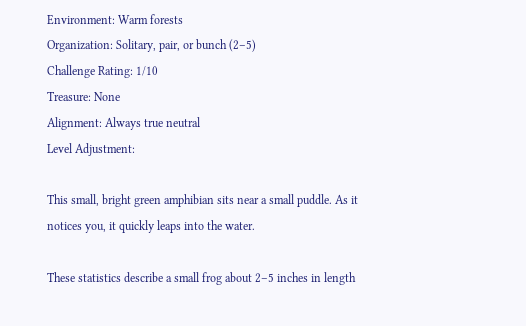Environment: Warm forests
Organization: Solitary, pair, or bunch (2–5)
Challenge Rating: 1/10
Treasure: None
Alignment: Always true neutral
Level Adjustment:

This small, bright green amphibian sits near a small puddle. As it notices you, it quickly leaps into the water.

These statistics describe a small frog about 2–5 inches in length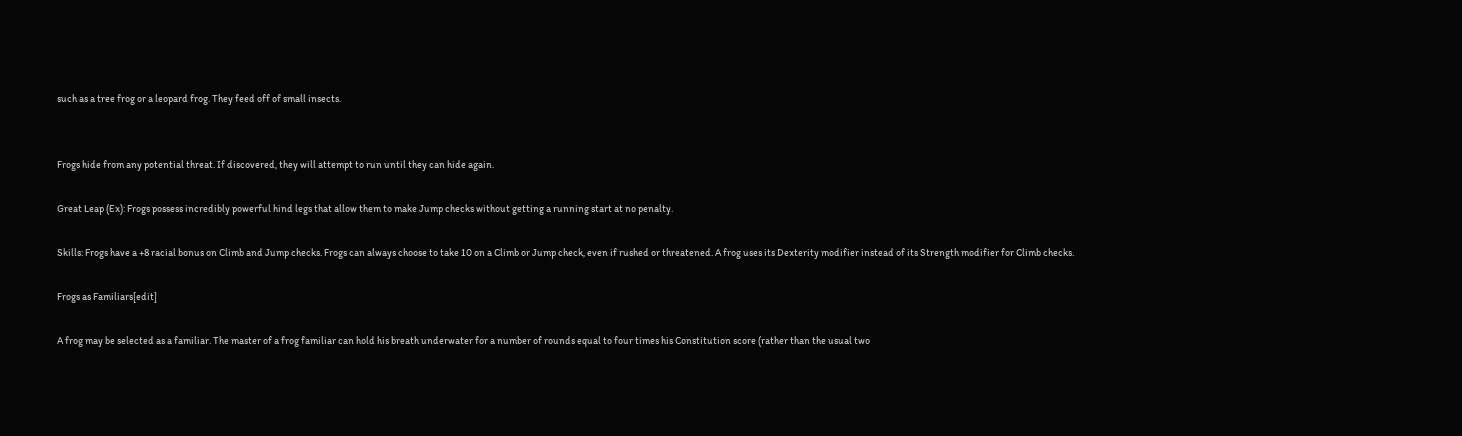such as a tree frog or a leopard frog. They feed off of small insects.


Frogs hide from any potential threat. If discovered, they will attempt to run until they can hide again.

Great Leap (Ex): Frogs possess incredibly powerful hind legs that allow them to make Jump checks without getting a running start at no penalty.

Skills: Frogs have a +8 racial bonus on Climb and Jump checks. Frogs can always choose to take 10 on a Climb or Jump check, even if rushed or threatened. A frog uses its Dexterity modifier instead of its Strength modifier for Climb checks.

Frogs as Familiars[edit]

A frog may be selected as a familiar. The master of a frog familiar can hold his breath underwater for a number of rounds equal to four times his Constitution score (rather than the usual two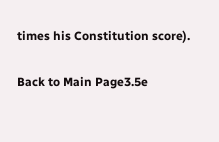times his Constitution score).

Back to Main Page3.5e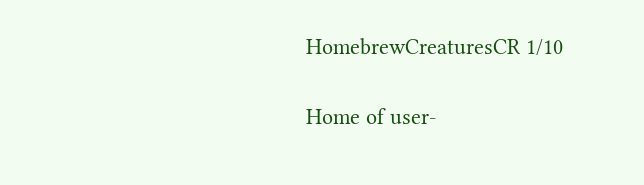HomebrewCreaturesCR 1/10

Home of user-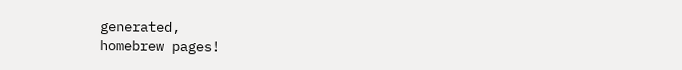generated,
homebrew pages!